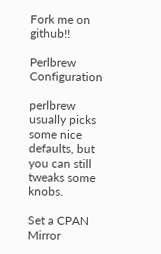Fork me on github!!

Perlbrew Configuration

perlbrew usually picks some nice defaults, but you can still tweaks some knobs.

Set a CPAN Mirror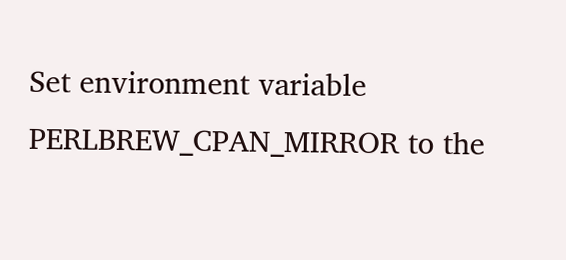Set environment variable PERLBREW_CPAN_MIRROR to the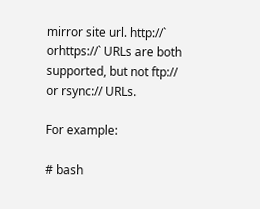mirror site url. http://` orhttps://` URLs are both supported, but not ftp:// or rsync:// URLs.

For example:

# bash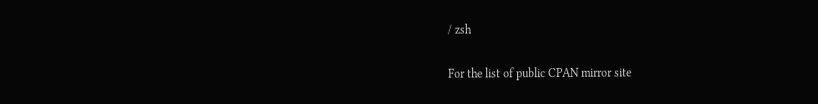/ zsh

For the list of public CPAN mirror site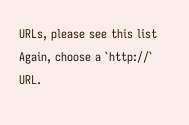URLs, please see this list Again, choose a `http://` URL.